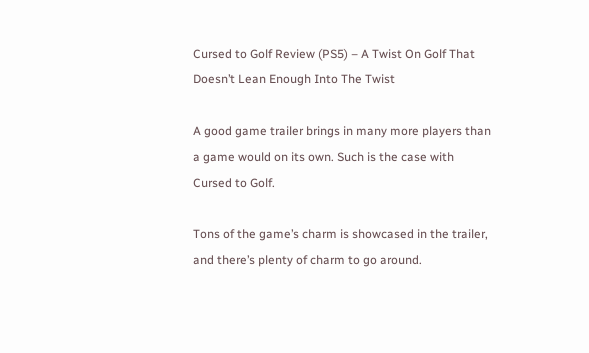Cursed to Golf Review (PS5) – A Twist On Golf That Doesn’t Lean Enough Into The Twist

A good game trailer brings in many more players than a game would on its own. Such is the case with Cursed to Golf.

Tons of the game’s charm is showcased in the trailer, and there’s plenty of charm to go around.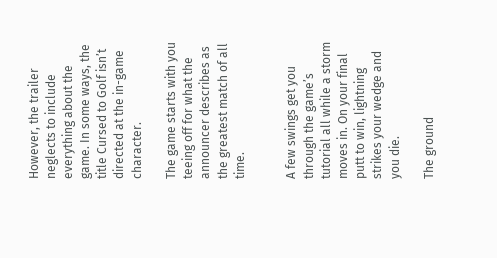However, the trailer neglects to include everything about the game. In some ways, the title Cursed to Golf isn’t directed at the in-game character.

The game starts with you teeing off for what the announcer describes as the greatest match of all time.


A few swings get you through the game’s tutorial all while a storm moves in. On your final putt to win, lightning strikes your wedge and you die.

The ground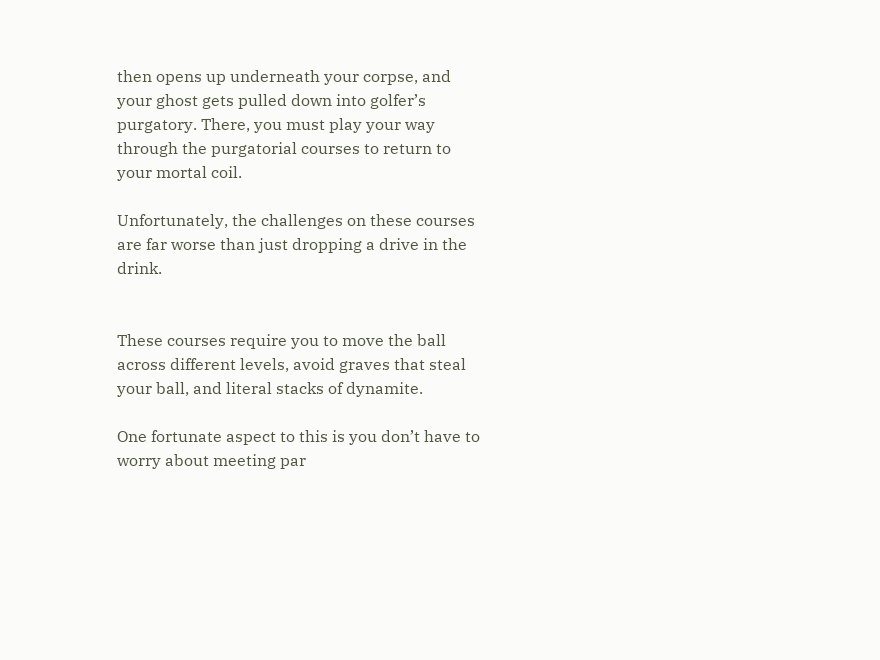then opens up underneath your corpse, and your ghost gets pulled down into golfer’s purgatory. There, you must play your way through the purgatorial courses to return to your mortal coil.

Unfortunately, the challenges on these courses are far worse than just dropping a drive in the drink.


These courses require you to move the ball across different levels, avoid graves that steal your ball, and literal stacks of dynamite.

One fortunate aspect to this is you don’t have to worry about meeting par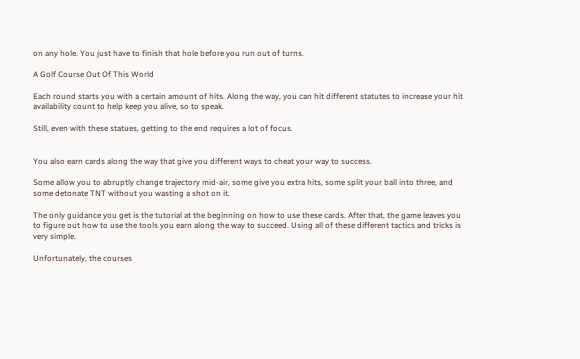on any hole. You just have to finish that hole before you run out of turns.

A Golf Course Out Of This World

Each round starts you with a certain amount of hits. Along the way, you can hit different statutes to increase your hit availability count to help keep you alive, so to speak.

Still, even with these statues, getting to the end requires a lot of focus.


You also earn cards along the way that give you different ways to cheat your way to success.

Some allow you to abruptly change trajectory mid-air, some give you extra hits, some split your ball into three, and some detonate TNT without you wasting a shot on it.

The only guidance you get is the tutorial at the beginning on how to use these cards. After that, the game leaves you to figure out how to use the tools you earn along the way to succeed. Using all of these different tactics and tricks is very simple.

Unfortunately, the courses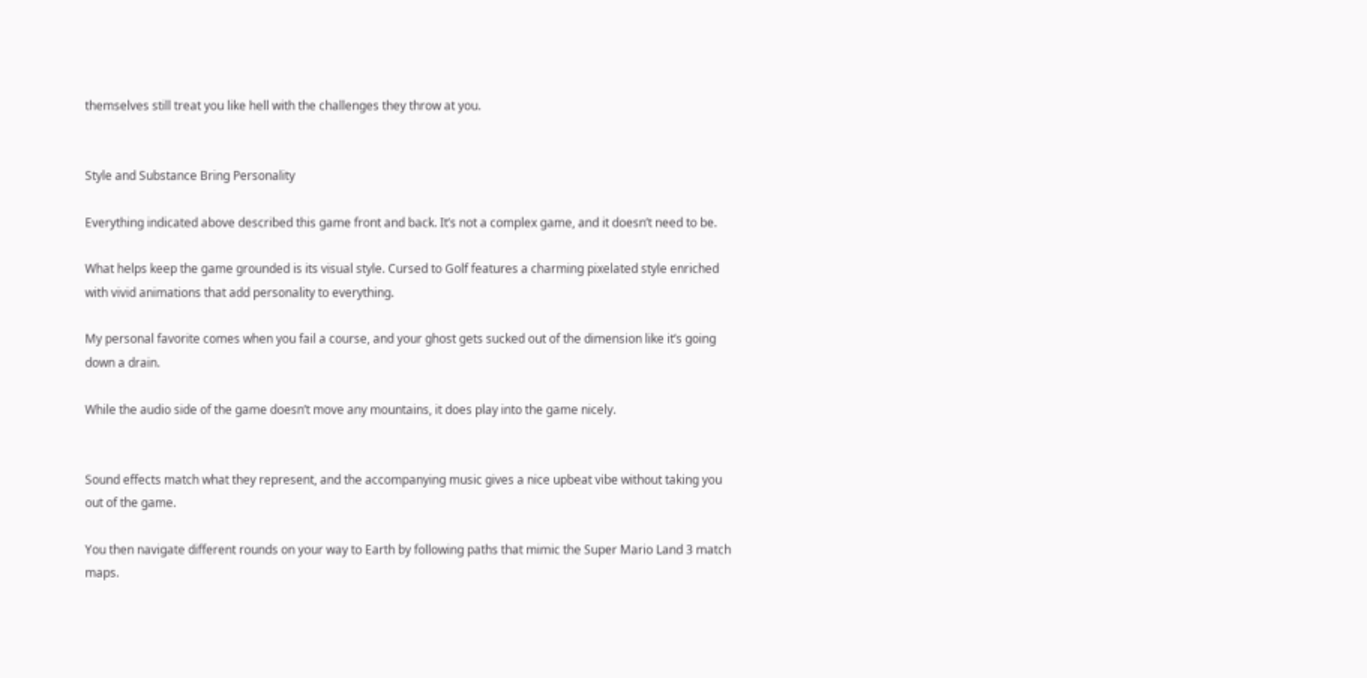themselves still treat you like hell with the challenges they throw at you.


Style and Substance Bring Personality

Everything indicated above described this game front and back. It’s not a complex game, and it doesn’t need to be.

What helps keep the game grounded is its visual style. Cursed to Golf features a charming pixelated style enriched with vivid animations that add personality to everything.

My personal favorite comes when you fail a course, and your ghost gets sucked out of the dimension like it’s going down a drain.

While the audio side of the game doesn’t move any mountains, it does play into the game nicely.


Sound effects match what they represent, and the accompanying music gives a nice upbeat vibe without taking you out of the game.

You then navigate different rounds on your way to Earth by following paths that mimic the Super Mario Land 3 match maps.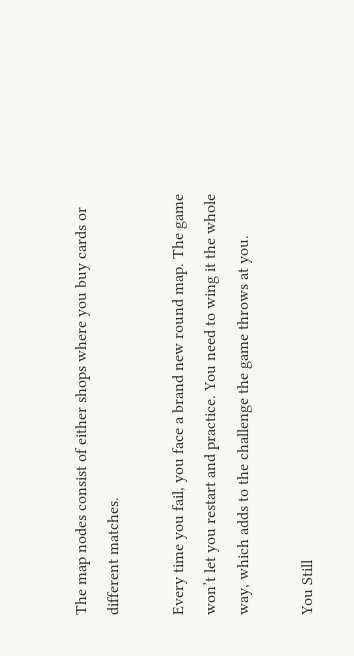The map nodes consist of either shops where you buy cards or different matches.

Every time you fail, you face a brand new round map. The game won’t let you restart and practice. You need to wing it the whole way, which adds to the challenge the game throws at you.

You Still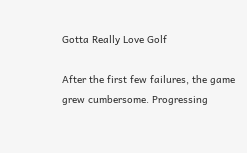Gotta Really Love Golf

After the first few failures, the game grew cumbersome. Progressing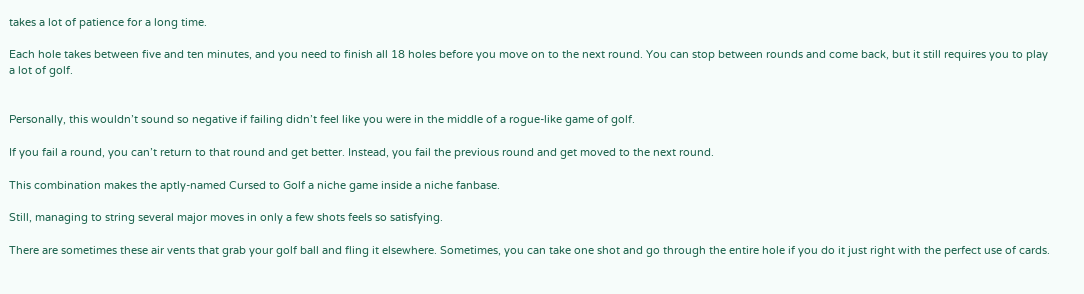takes a lot of patience for a long time.

Each hole takes between five and ten minutes, and you need to finish all 18 holes before you move on to the next round. You can stop between rounds and come back, but it still requires you to play a lot of golf.


Personally, this wouldn’t sound so negative if failing didn’t feel like you were in the middle of a rogue-like game of golf.

If you fail a round, you can’t return to that round and get better. Instead, you fail the previous round and get moved to the next round.

This combination makes the aptly-named Cursed to Golf a niche game inside a niche fanbase.

Still, managing to string several major moves in only a few shots feels so satisfying.

There are sometimes these air vents that grab your golf ball and fling it elsewhere. Sometimes, you can take one shot and go through the entire hole if you do it just right with the perfect use of cards.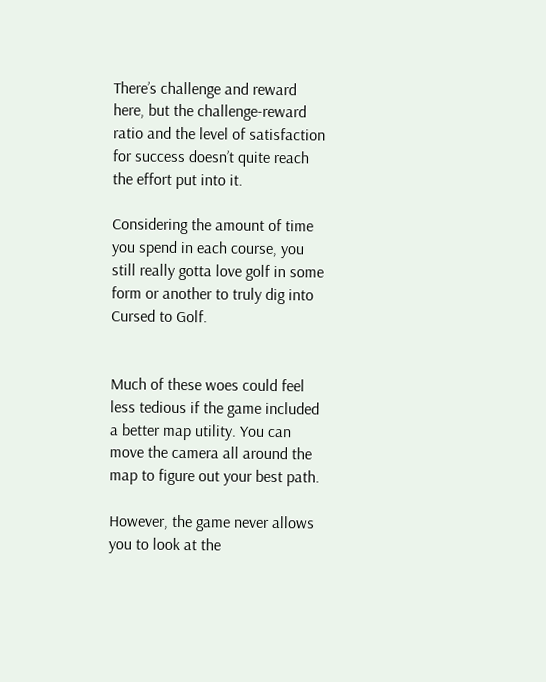There’s challenge and reward here, but the challenge-reward ratio and the level of satisfaction for success doesn’t quite reach the effort put into it.

Considering the amount of time you spend in each course, you still really gotta love golf in some form or another to truly dig into Cursed to Golf.


Much of these woes could feel less tedious if the game included a better map utility. You can move the camera all around the map to figure out your best path.

However, the game never allows you to look at the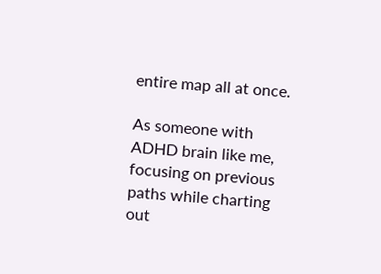entire map all at once.

As someone with ADHD brain like me, focusing on previous paths while charting out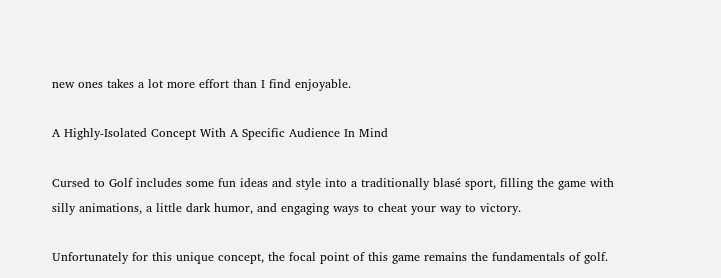new ones takes a lot more effort than I find enjoyable.

A Highly-Isolated Concept With A Specific Audience In Mind

Cursed to Golf includes some fun ideas and style into a traditionally blasé sport, filling the game with silly animations, a little dark humor, and engaging ways to cheat your way to victory.

Unfortunately for this unique concept, the focal point of this game remains the fundamentals of golf.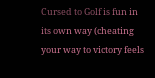Cursed to Golf is fun in its own way (cheating your way to victory feels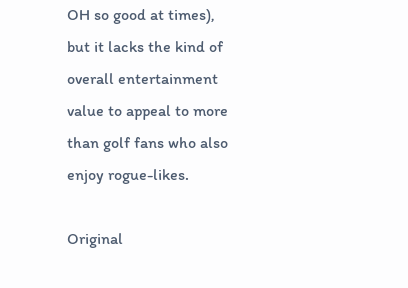OH so good at times), but it lacks the kind of overall entertainment value to appeal to more than golf fans who also enjoy rogue-likes.

Original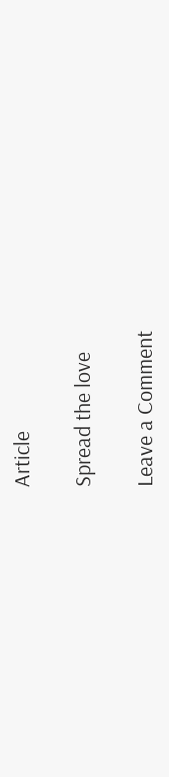Article

Spread the love

Leave a Comment